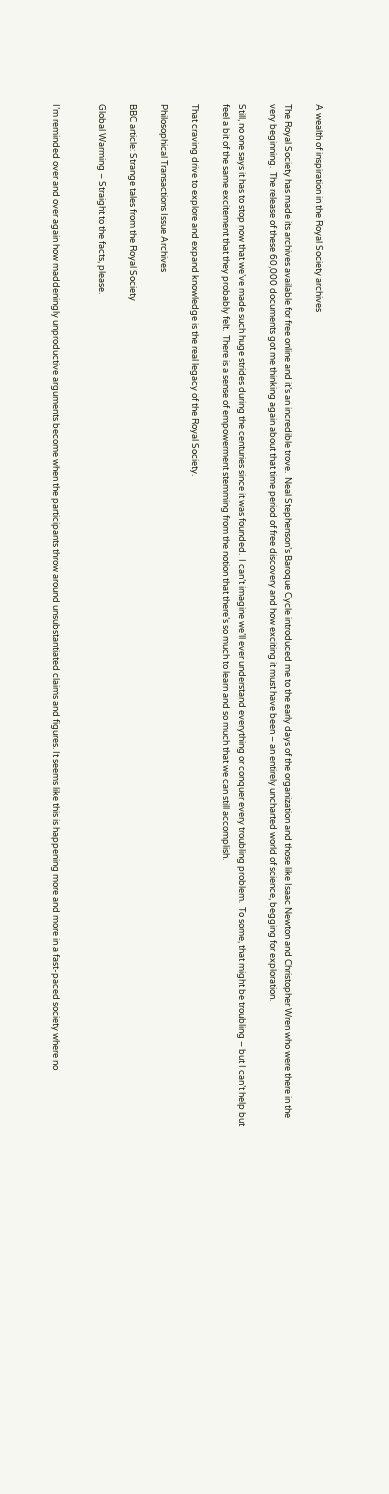A wealth of inspiration in the Royal Society archives

The Royal Society has made its archives available for free online and it’s an incredible trove.  Neal Stephenson’s Baroque Cycle introduced me to the early days of the organization and those like Isaac Newton and Christopher Wren who were there in the very beginning.  The release of these 60,000 documents got me thinking again about that time period of free discovery and how exciting it must have been – an entirely uncharted world of science, begging for exploration.

Still, no one says it has to stop now that we’ve made such huge strides during the centuries since it was founded.  I can’t imagine we’ll ever understand everything or conquer every troubling problem.  To some, that might be troubling – but I can’t help but feel a bit of the same excitement that they probably felt.  There is a sense of empowerment stemming from the notion that there’s so much to learn and so much that we can still accomplish.

That craving drive to explore and expand knowledge is the real legacy of the Royal Society.

Philosophical Transactions Issue Archives

BBC article: Strange tales from the Royal Society

Global Warming – Straight to the facts, please.


I’m reminded over and over again how maddeningly unproductive arguments become when the participants throw around unsubstantiated claims and figures. It seems like this is happening more and more in a fast-paced society where no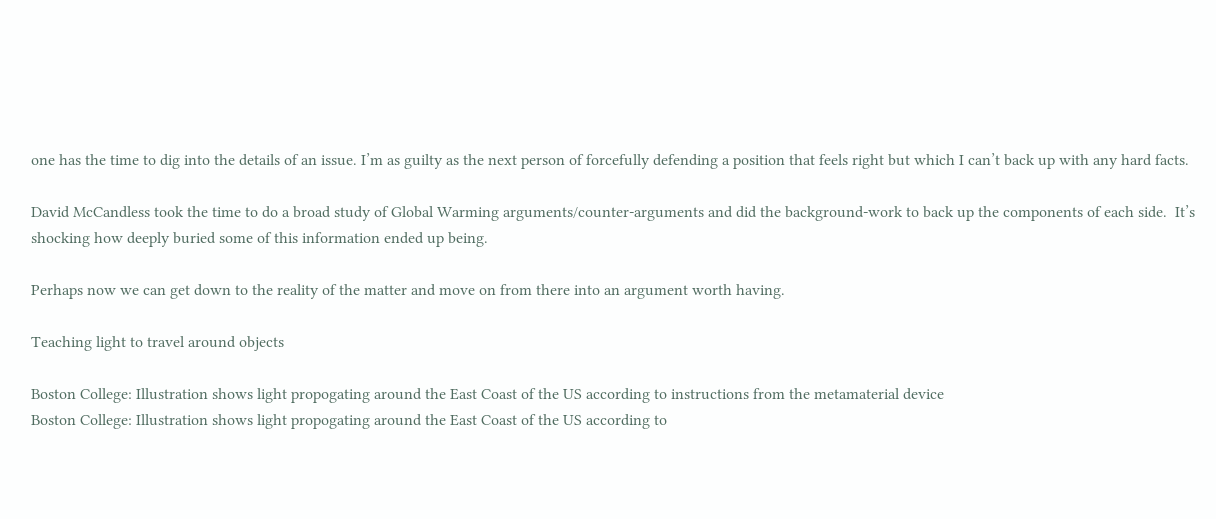one has the time to dig into the details of an issue. I’m as guilty as the next person of forcefully defending a position that feels right but which I can’t back up with any hard facts.

David McCandless took the time to do a broad study of Global Warming arguments/counter-arguments and did the background-work to back up the components of each side.  It’s shocking how deeply buried some of this information ended up being.

Perhaps now we can get down to the reality of the matter and move on from there into an argument worth having.

Teaching light to travel around objects

Boston College: Illustration shows light propogating around the East Coast of the US according to instructions from the metamaterial device
Boston College: Illustration shows light propogating around the East Coast of the US according to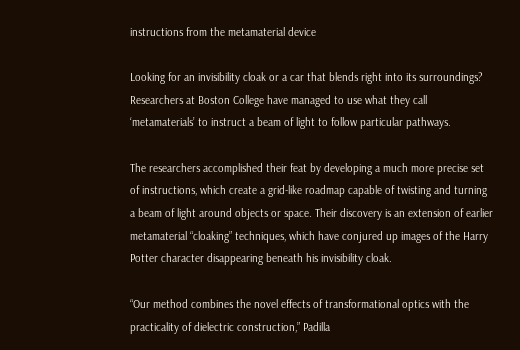instructions from the metamaterial device

Looking for an invisibility cloak or a car that blends right into its surroundings? Researchers at Boston College have managed to use what they call ‘metamaterials’ to instruct a beam of light to follow particular pathways.

The researchers accomplished their feat by developing a much more precise set of instructions, which create a grid-like roadmap capable of twisting and turning a beam of light around objects or space. Their discovery is an extension of earlier metamaterial “cloaking” techniques, which have conjured up images of the Harry Potter character disappearing beneath his invisibility cloak.

“Our method combines the novel effects of transformational optics with the practicality of dielectric construction,” Padilla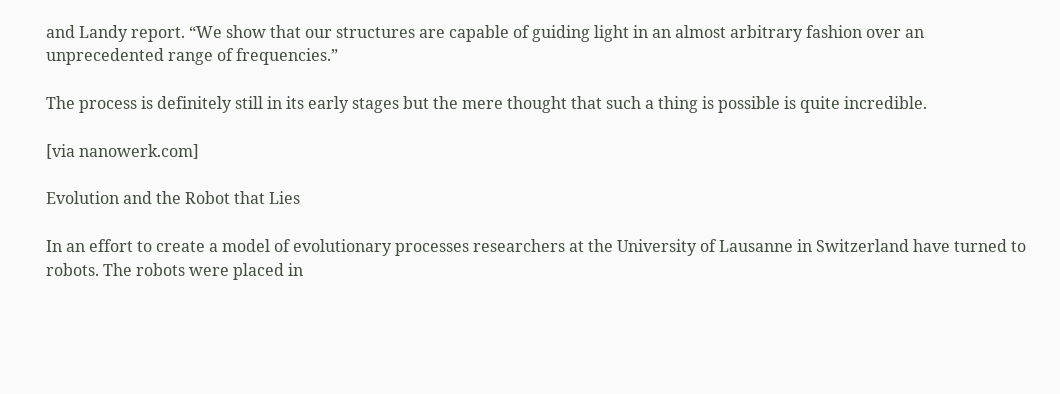and Landy report. “We show that our structures are capable of guiding light in an almost arbitrary fashion over an unprecedented range of frequencies.”

The process is definitely still in its early stages but the mere thought that such a thing is possible is quite incredible.

[via nanowerk.com]

Evolution and the Robot that Lies

In an effort to create a model of evolutionary processes researchers at the University of Lausanne in Switzerland have turned to robots. The robots were placed in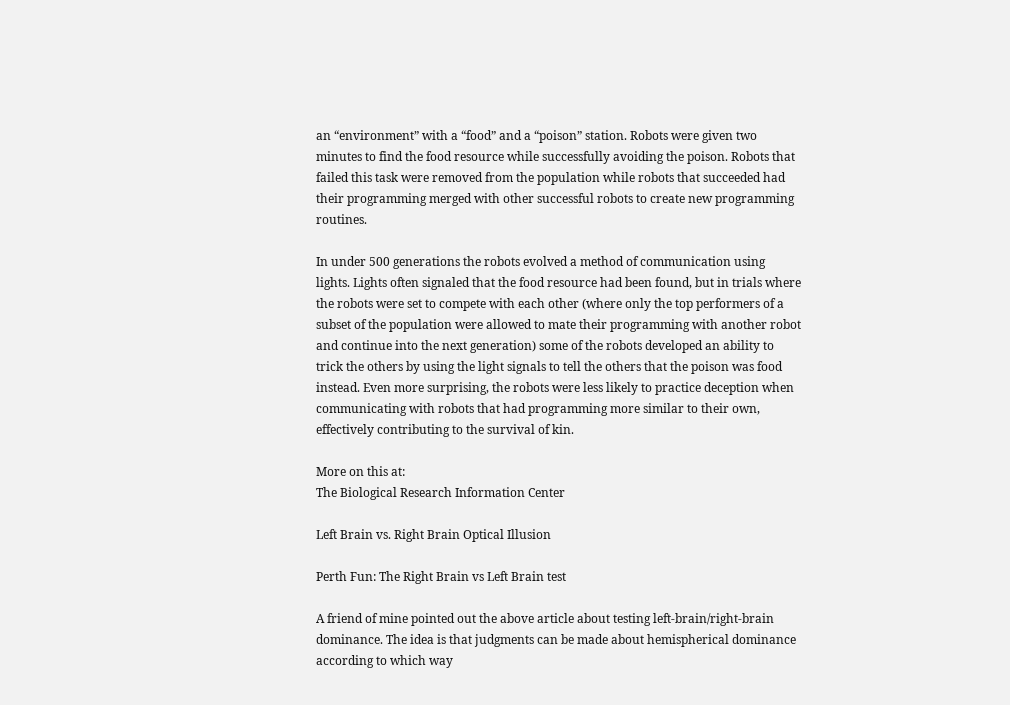an “environment” with a “food” and a “poison” station. Robots were given two minutes to find the food resource while successfully avoiding the poison. Robots that failed this task were removed from the population while robots that succeeded had their programming merged with other successful robots to create new programming routines.

In under 500 generations the robots evolved a method of communication using lights. Lights often signaled that the food resource had been found, but in trials where the robots were set to compete with each other (where only the top performers of a subset of the population were allowed to mate their programming with another robot and continue into the next generation) some of the robots developed an ability to trick the others by using the light signals to tell the others that the poison was food instead. Even more surprising, the robots were less likely to practice deception when communicating with robots that had programming more similar to their own, effectively contributing to the survival of kin.

More on this at:
The Biological Research Information Center

Left Brain vs. Right Brain Optical Illusion

Perth Fun: The Right Brain vs Left Brain test

A friend of mine pointed out the above article about testing left-brain/right-brain dominance. The idea is that judgments can be made about hemispherical dominance according to which way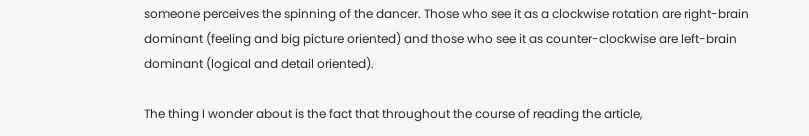someone perceives the spinning of the dancer. Those who see it as a clockwise rotation are right-brain dominant (feeling and big picture oriented) and those who see it as counter-clockwise are left-brain dominant (logical and detail oriented).

The thing I wonder about is the fact that throughout the course of reading the article,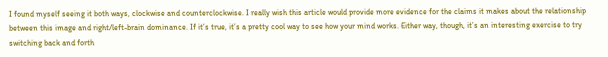I found myself seeing it both ways, clockwise and counterclockwise. I really wish this article would provide more evidence for the claims it makes about the relationship between this image and right/left-brain dominance. If it’s true, it’s a pretty cool way to see how your mind works. Either way, though, it’s an interesting exercise to try switching back and forth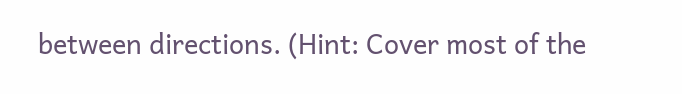between directions. (Hint: Cover most of the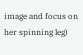image and focus on her spinning leg)